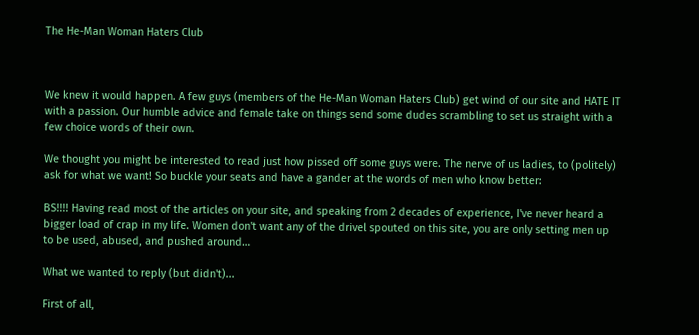The He-Man Woman Haters Club



We knew it would happen. A few guys (members of the He-Man Woman Haters Club) get wind of our site and HATE IT with a passion. Our humble advice and female take on things send some dudes scrambling to set us straight with a few choice words of their own.

We thought you might be interested to read just how pissed off some guys were. The nerve of us ladies, to (politely) ask for what we want! So buckle your seats and have a gander at the words of men who know better:

BS!!!! Having read most of the articles on your site, and speaking from 2 decades of experience, I've never heard a bigger load of crap in my life. Women don't want any of the drivel spouted on this site, you are only setting men up to be used, abused, and pushed around…

What we wanted to reply (but didn't)...

First of all,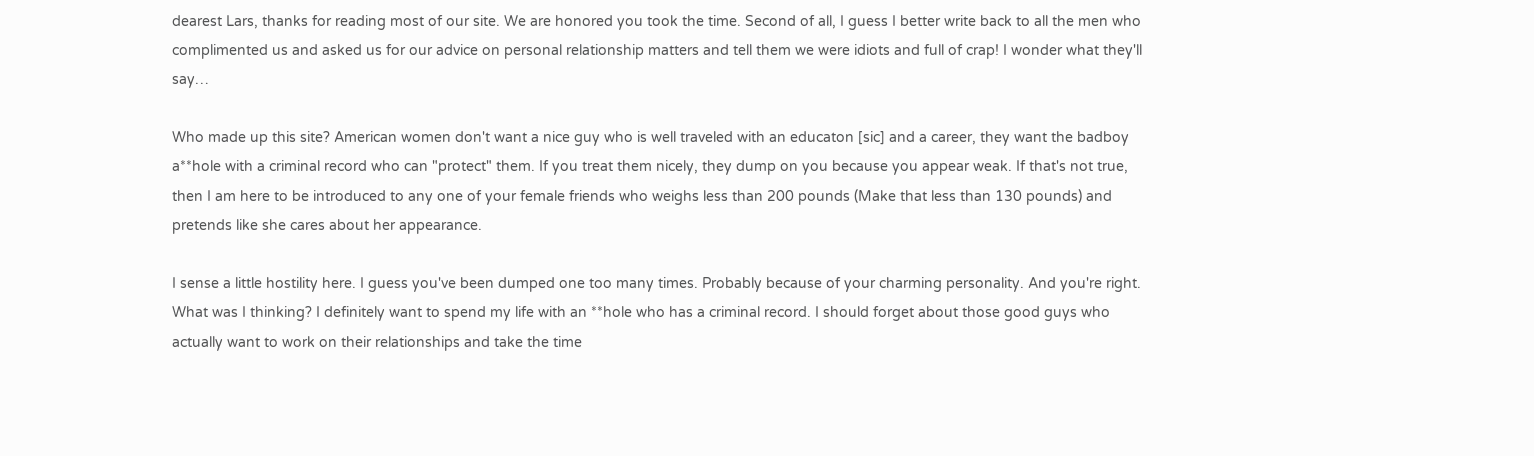dearest Lars, thanks for reading most of our site. We are honored you took the time. Second of all, I guess I better write back to all the men who complimented us and asked us for our advice on personal relationship matters and tell them we were idiots and full of crap! I wonder what they'll say…

Who made up this site? American women don't want a nice guy who is well traveled with an educaton [sic] and a career, they want the badboy a**hole with a criminal record who can "protect" them. If you treat them nicely, they dump on you because you appear weak. If that's not true, then I am here to be introduced to any one of your female friends who weighs less than 200 pounds (Make that less than 130 pounds) and pretends like she cares about her appearance.

I sense a little hostility here. I guess you've been dumped one too many times. Probably because of your charming personality. And you're right. What was I thinking? I definitely want to spend my life with an **hole who has a criminal record. I should forget about those good guys who actually want to work on their relationships and take the time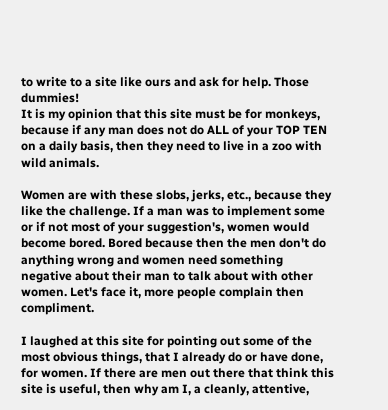to write to a site like ours and ask for help. Those dummies!
It is my opinion that this site must be for monkeys, because if any man does not do ALL of your TOP TEN on a daily basis, then they need to live in a zoo with wild animals.

Women are with these slobs, jerks, etc., because they like the challenge. If a man was to implement some or if not most of your suggestion's, women would become bored. Bored because then the men don't do anything wrong and women need something negative about their man to talk about with other women. Let's face it, more people complain then compliment.

I laughed at this site for pointing out some of the most obvious things, that I already do or have done, for women. If there are men out there that think this site is useful, then why am I, a cleanly, attentive,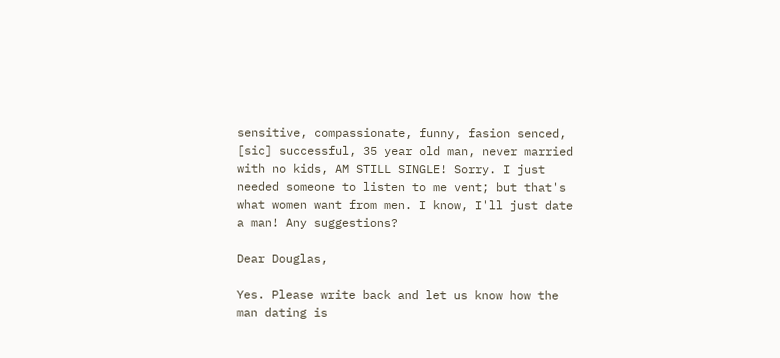sensitive, compassionate, funny, fasion senced, [sic] successful, 35 year old man, never married with no kids, AM STILL SINGLE! Sorry. I just needed someone to listen to me vent; but that's what women want from men. I know, I'll just date a man! Any suggestions?

Dear Douglas,

Yes. Please write back and let us know how the man dating is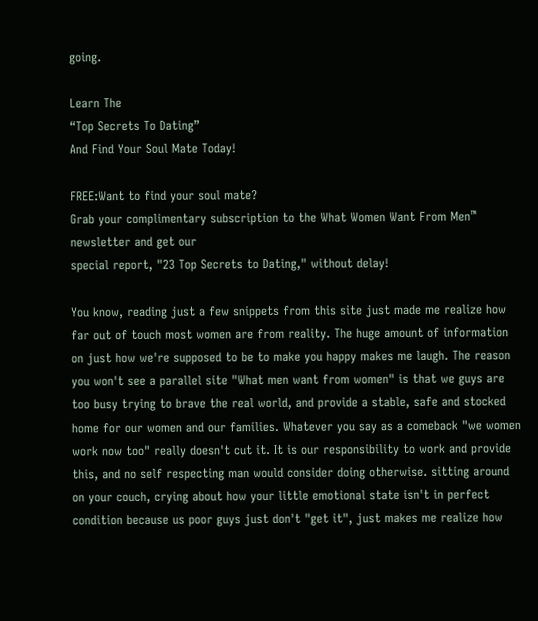going.

Learn The
“Top Secrets To Dating”
And Find Your Soul Mate Today!

FREE:Want to find your soul mate?
Grab your complimentary subscription to the What Women Want From Men™ newsletter and get our
special report, "23 Top Secrets to Dating," without delay!

You know, reading just a few snippets from this site just made me realize how far out of touch most women are from reality. The huge amount of information on just how we're supposed to be to make you happy makes me laugh. The reason you won't see a parallel site "What men want from women" is that we guys are too busy trying to brave the real world, and provide a stable, safe and stocked home for our women and our families. Whatever you say as a comeback "we women work now too" really doesn't cut it. It is our responsibility to work and provide this, and no self respecting man would consider doing otherwise. sitting around on your couch, crying about how your little emotional state isn't in perfect condition because us poor guys just don't "get it", just makes me realize how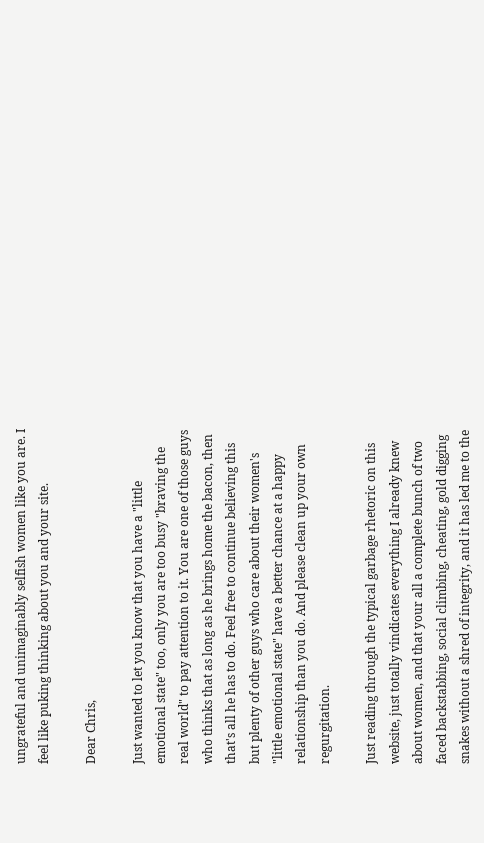ungrateful and unimaginably selfish women like you are. I feel like puking thinking about you and your site.

Dear Chris,

Just wanted to let you know that you have a "little emotional state" too, only you are too busy "braving the real world" to pay attention to it. You are one of those guys who thinks that as long as he brings home the bacon, then that's all he has to do. Feel free to continue believing this but plenty of other guys who care about their women's "little emotional state" have a better chance at a happy relationship than you do. And please clean up your own regurgitation.

Just reading through the typical garbage rhetoric on this website, just totally vindicates everything I already knew about women, and that your all a complete bunch of two faced backstabbing, social climbing, cheating, gold digging snakes without a shred of integrity, and it has led me to the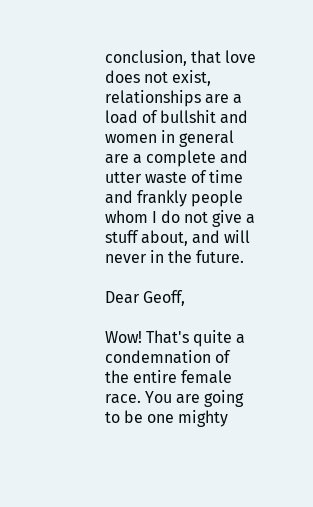conclusion, that love does not exist, relationships are a load of bullshit and women in general are a complete and utter waste of time and frankly people whom I do not give a stuff about, and will never in the future.

Dear Geoff,

Wow! That's quite a condemnation of the entire female race. You are going to be one mighty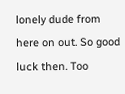lonely dude from here on out. So good luck then. Too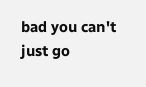bad you can't just go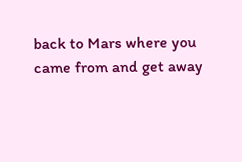back to Mars where you came from and get away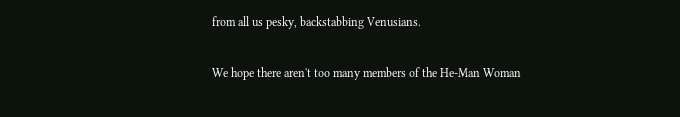from all us pesky, backstabbing Venusians.

We hope there aren't too many members of the He-Man Woman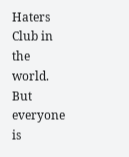Haters Club in the world. But everyone is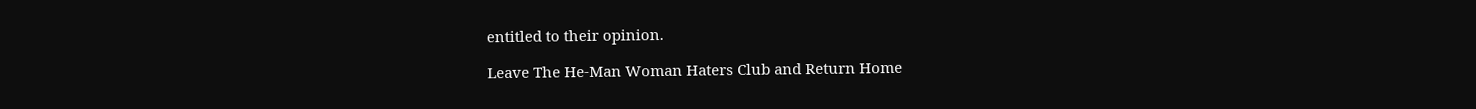entitled to their opinion.

Leave The He-Man Woman Haters Club and Return Home